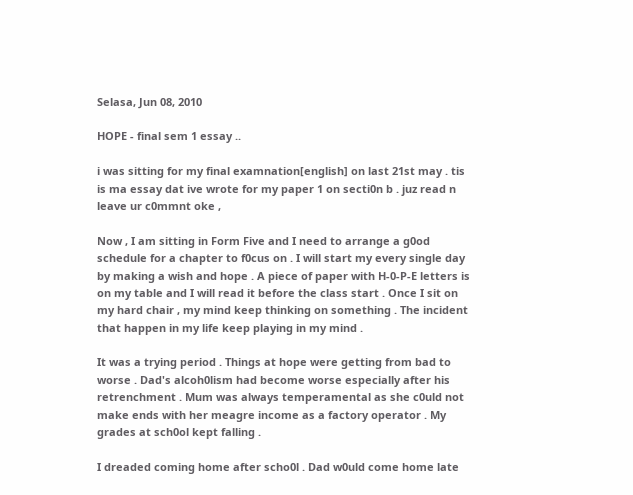Selasa, Jun 08, 2010

HOPE - final sem 1 essay ..

i was sitting for my final examnation[english] on last 21st may . tis is ma essay dat ive wrote for my paper 1 on secti0n b . juz read n leave ur c0mmnt oke ,

Now , I am sitting in Form Five and I need to arrange a g0od schedule for a chapter to f0cus on . I will start my every single day by making a wish and hope . A piece of paper with H-0-P-E letters is on my table and I will read it before the class start . Once I sit on my hard chair , my mind keep thinking on something . The incident that happen in my life keep playing in my mind .

It was a trying period . Things at hope were getting from bad to worse . Dad's alcoh0lism had become worse especially after his retrenchment . Mum was always temperamental as she c0uld not make ends with her meagre income as a factory operator . My grades at sch0ol kept falling .

I dreaded coming home after scho0l . Dad w0uld come home late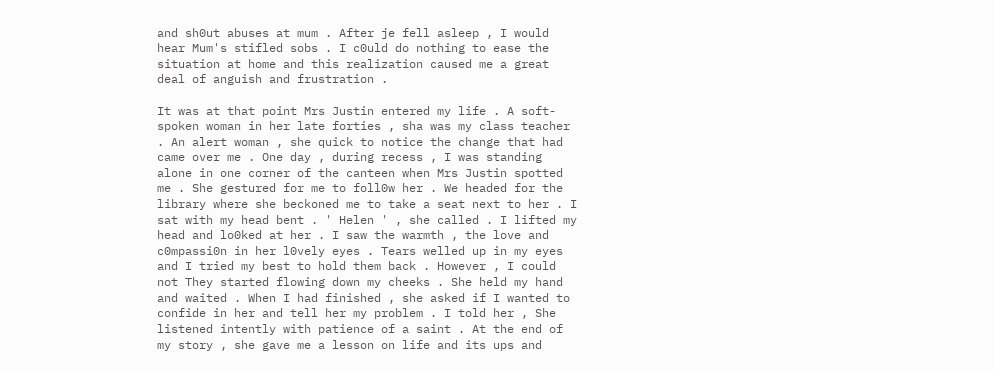and sh0ut abuses at mum . After je fell asleep , I would hear Mum's stifled sobs . I c0uld do nothing to ease the situation at home and this realization caused me a great deal of anguish and frustration .

It was at that point Mrs Justin entered my life . A soft-spoken woman in her late forties , sha was my class teacher . An alert woman , she quick to notice the change that had came over me . One day , during recess , I was standing alone in one corner of the canteen when Mrs Justin spotted me . She gestured for me to foll0w her . We headed for the library where she beckoned me to take a seat next to her . I sat with my head bent . ' Helen ' , she called . I lifted my head and lo0ked at her . I saw the warmth , the love and c0mpassi0n in her l0vely eyes . Tears welled up in my eyes and I tried my best to hold them back . However , I could not They started flowing down my cheeks . She held my hand and waited . When I had finished , she asked if I wanted to confide in her and tell her my problem . I told her , She listened intently with patience of a saint . At the end of my story , she gave me a lesson on life and its ups and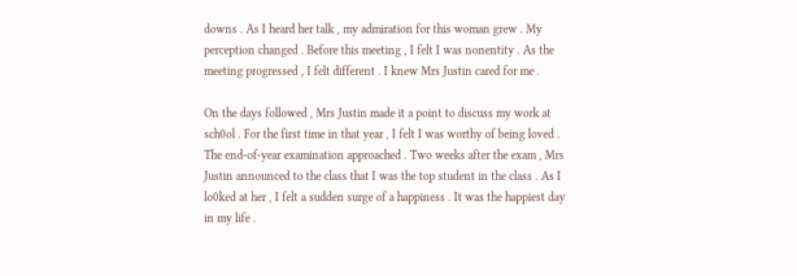downs . As I heard her talk , my admiration for this woman grew . My perception changed . Before this meeting , I felt I was nonentity . As the meeting progressed , I felt different . I knew Mrs Justin cared for me .

On the days followed , Mrs Justin made it a point to discuss my work at sch0ol . For the first time in that year , I felt I was worthy of being loved . The end-of-year examination approached . Two weeks after the exam , Mrs Justin announced to the class that I was the top student in the class . As I lo0ked at her , I felt a sudden surge of a happiness . It was the happiest day in my life .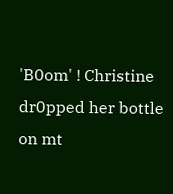'B0om' ! Christine dr0pped her bottle on mt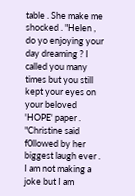table . She make me shocked . "Helen , do yo enjoying your day dreaming ? I called you many times but you still kept your eyes on your beloved 'HOPE' paper . "Christine said f0llowed by her biggest laugh ever . I am not making a joke but I am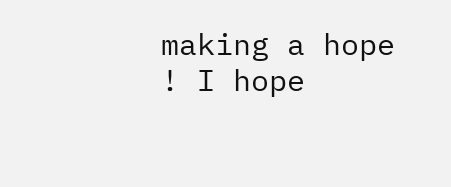making a hope ! I hope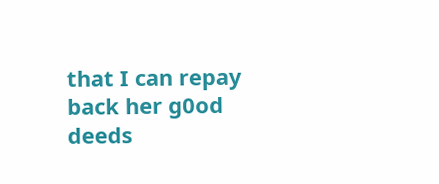that I can repay back her g0od deeds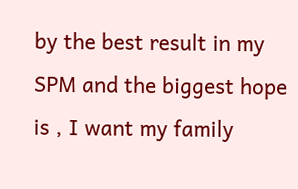by the best result in my SPM and the biggest hope is , I want my family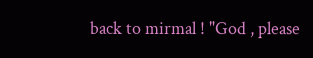back to mirmal ! "God , please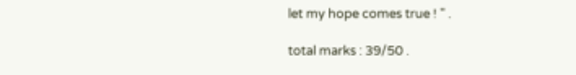let my hope comes true ! " .

total marks : 39/50 .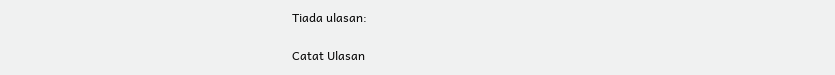Tiada ulasan:

Catat Ulasan